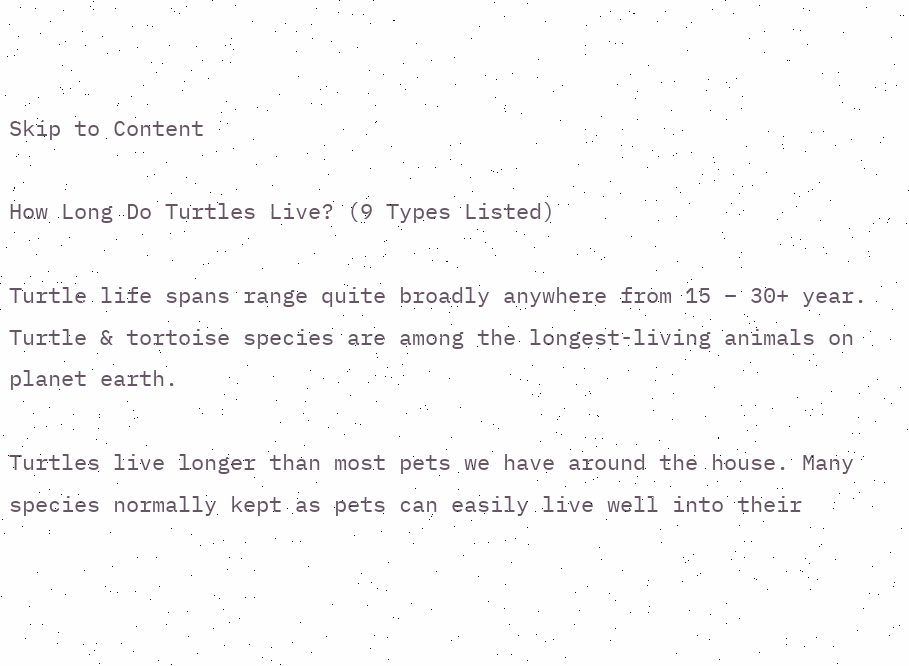Skip to Content

How Long Do Turtles Live? (9 Types Listed)

Turtle life spans range quite broadly anywhere from 15 – 30+ year. Turtle & tortoise species are among the longest-living animals on planet earth.

Turtles live longer than most pets we have around the house. Many species normally kept as pets can easily live well into their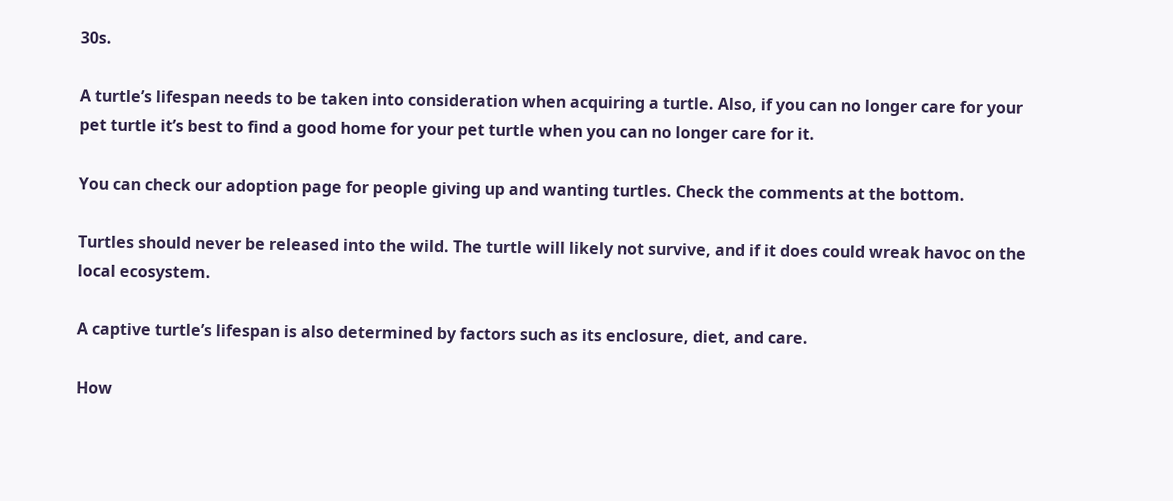30s.

A turtle’s lifespan needs to be taken into consideration when acquiring a turtle. Also, if you can no longer care for your pet turtle it’s best to find a good home for your pet turtle when you can no longer care for it.

You can check our adoption page for people giving up and wanting turtles. Check the comments at the bottom.

Turtles should never be released into the wild. The turtle will likely not survive, and if it does could wreak havoc on the local ecosystem.

A captive turtle’s lifespan is also determined by factors such as its enclosure, diet, and care.

How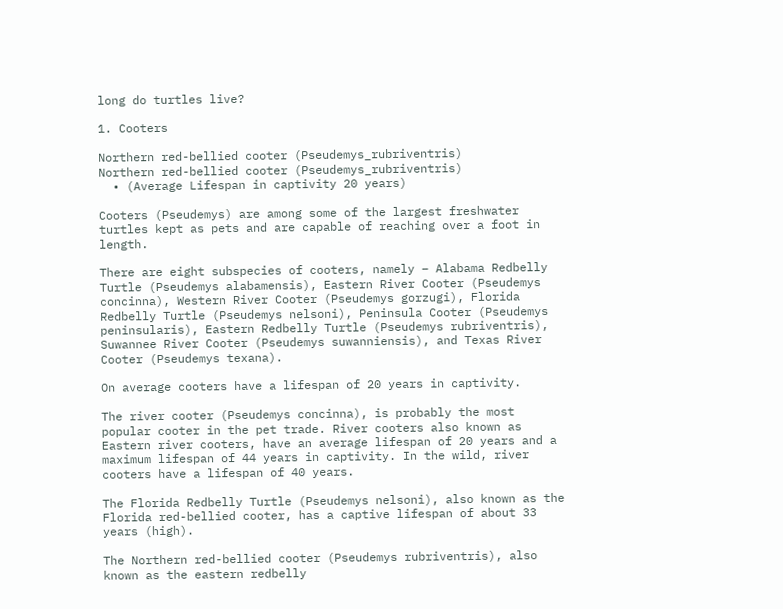long do turtles live?

1. Cooters

Northern red-bellied cooter (Pseudemys_rubriventris)
Northern red-bellied cooter (Pseudemys_rubriventris)
  • (Average Lifespan in captivity 20 years)

Cooters (Pseudemys) are among some of the largest freshwater turtles kept as pets and are capable of reaching over a foot in length.

There are eight subspecies of cooters, namely – Alabama Redbelly Turtle (Pseudemys alabamensis), Eastern River Cooter (Pseudemys concinna), Western River Cooter (Pseudemys gorzugi), Florida Redbelly Turtle (Pseudemys nelsoni), Peninsula Cooter (Pseudemys peninsularis), Eastern Redbelly Turtle (Pseudemys rubriventris), Suwannee River Cooter (Pseudemys suwanniensis), and Texas River Cooter (Pseudemys texana).

On average cooters have a lifespan of 20 years in captivity.

The river cooter (Pseudemys concinna), is probably the most popular cooter in the pet trade. River cooters also known as Eastern river cooters, have an average lifespan of 20 years and a maximum lifespan of 44 years in captivity. In the wild, river cooters have a lifespan of 40 years.

The Florida Redbelly Turtle (Pseudemys nelsoni), also known as the Florida red-bellied cooter, has a captive lifespan of about 33 years (high).

The Northern red-bellied cooter (Pseudemys rubriventris), also known as the eastern redbelly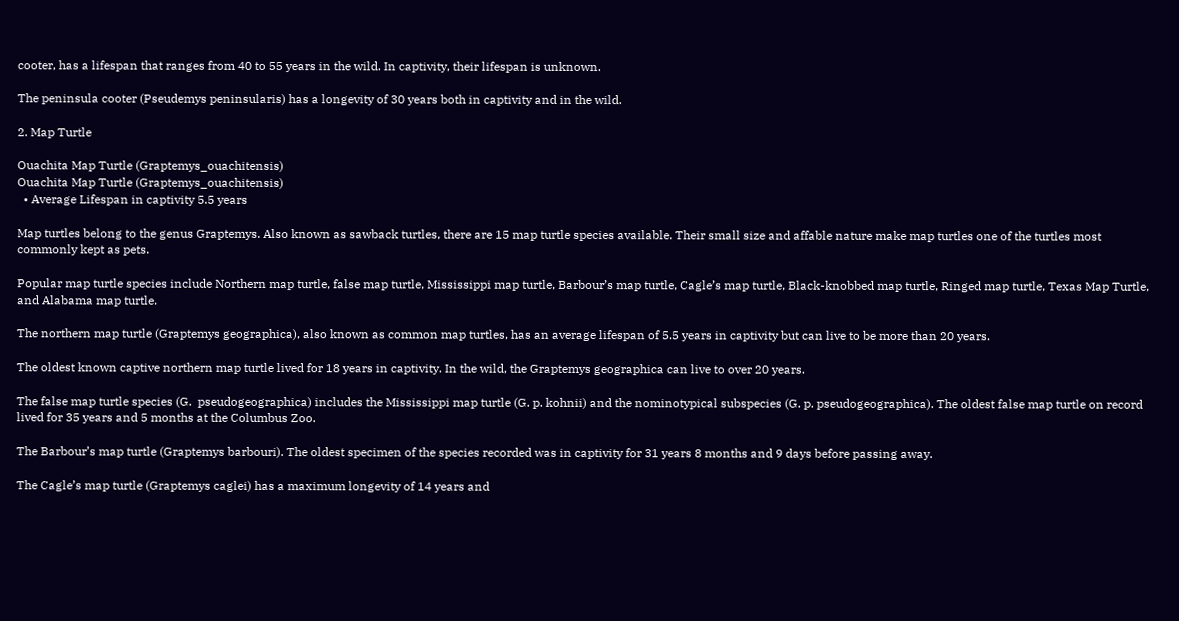cooter, has a lifespan that ranges from 40 to 55 years in the wild. In captivity, their lifespan is unknown.

The peninsula cooter (Pseudemys peninsularis) has a longevity of 30 years both in captivity and in the wild.

2. Map Turtle

Ouachita Map Turtle (Graptemys_ouachitensis)
Ouachita Map Turtle (Graptemys_ouachitensis)
  • Average Lifespan in captivity 5.5 years

Map turtles belong to the genus Graptemys. Also known as sawback turtles, there are 15 map turtle species available. Their small size and affable nature make map turtles one of the turtles most commonly kept as pets.

Popular map turtle species include Northern map turtle, false map turtle, Mississippi map turtle, Barbour’s map turtle, Cagle’s map turtle, Black-knobbed map turtle, Ringed map turtle, Texas Map Turtle, and Alabama map turtle.

The northern map turtle (Graptemys geographica), also known as common map turtles, has an average lifespan of 5.5 years in captivity but can live to be more than 20 years.

The oldest known captive northern map turtle lived for 18 years in captivity. In the wild, the Graptemys geographica can live to over 20 years.

The false map turtle species (G.  pseudogeographica) includes the Mississippi map turtle (G. p. kohnii) and the nominotypical subspecies (G. p. pseudogeographica). The oldest false map turtle on record lived for 35 years and 5 months at the Columbus Zoo.

The Barbour’s map turtle (Graptemys barbouri). The oldest specimen of the species recorded was in captivity for 31 years 8 months and 9 days before passing away.

The Cagle’s map turtle (Graptemys caglei) has a maximum longevity of 14 years and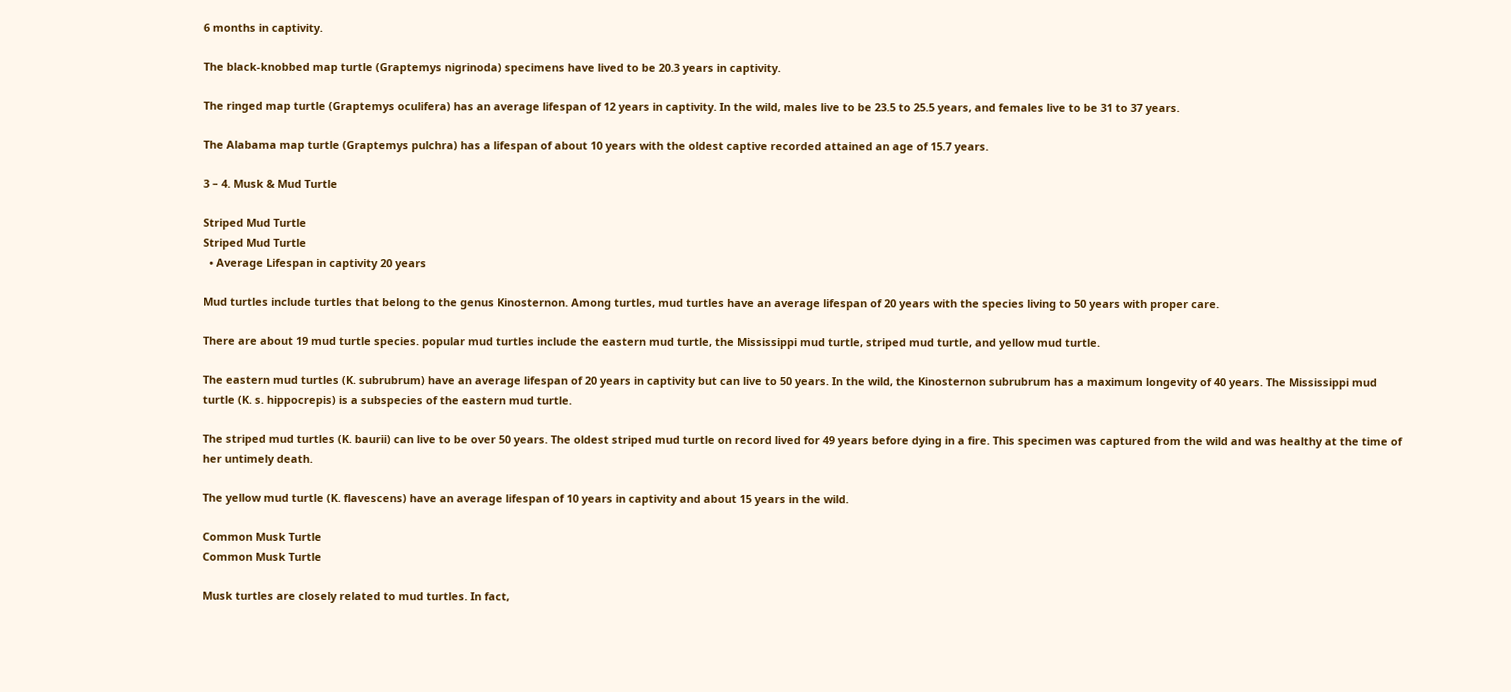6 months in captivity.

The black-knobbed map turtle (Graptemys nigrinoda) specimens have lived to be 20.3 years in captivity.

The ringed map turtle (Graptemys oculifera) has an average lifespan of 12 years in captivity. In the wild, males live to be 23.5 to 25.5 years, and females live to be 31 to 37 years.

The Alabama map turtle (Graptemys pulchra) has a lifespan of about 10 years with the oldest captive recorded attained an age of 15.7 years.

3 – 4. Musk & Mud Turtle

Striped Mud Turtle
Striped Mud Turtle
  • Average Lifespan in captivity 20 years

Mud turtles include turtles that belong to the genus Kinosternon. Among turtles, mud turtles have an average lifespan of 20 years with the species living to 50 years with proper care.

There are about 19 mud turtle species. popular mud turtles include the eastern mud turtle, the Mississippi mud turtle, striped mud turtle, and yellow mud turtle.

The eastern mud turtles (K. subrubrum) have an average lifespan of 20 years in captivity but can live to 50 years. In the wild, the Kinosternon subrubrum has a maximum longevity of 40 years. The Mississippi mud turtle (K. s. hippocrepis) is a subspecies of the eastern mud turtle.

The striped mud turtles (K. baurii) can live to be over 50 years. The oldest striped mud turtle on record lived for 49 years before dying in a fire. This specimen was captured from the wild and was healthy at the time of her untimely death.

The yellow mud turtle (K. flavescens) have an average lifespan of 10 years in captivity and about 15 years in the wild.

Common Musk Turtle
Common Musk Turtle

Musk turtles are closely related to mud turtles. In fact,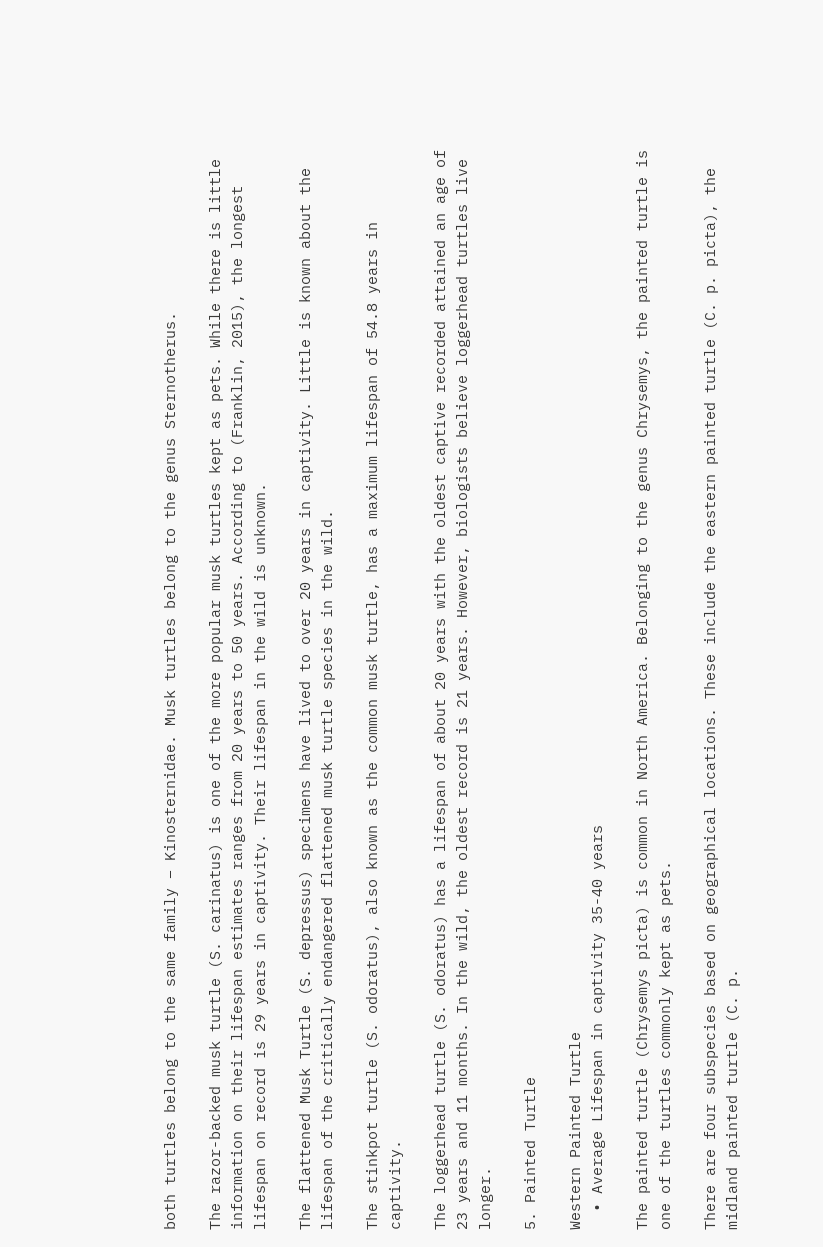both turtles belong to the same family – Kinosternidae. Musk turtles belong to the genus Sternotherus.

The razor-backed musk turtle (S. carinatus) is one of the more popular musk turtles kept as pets. While there is little information on their lifespan estimates ranges from 20 years to 50 years. According to (Franklin, 2015), the longest lifespan on record is 29 years in captivity. Their lifespan in the wild is unknown.

The flattened Musk Turtle (S. depressus) specimens have lived to over 20 years in captivity. Little is known about the lifespan of the critically endangered flattened musk turtle species in the wild.

The stinkpot turtle (S. odoratus), also known as the common musk turtle, has a maximum lifespan of 54.8 years in captivity.

The loggerhead turtle (S. odoratus) has a lifespan of about 20 years with the oldest captive recorded attained an age of 23 years and 11 months. In the wild, the oldest record is 21 years. However, biologists believe loggerhead turtles live longer.

5. Painted Turtle

Western Painted Turtle
  • Average Lifespan in captivity 35-40 years

The painted turtle (Chrysemys picta) is common in North America. Belonging to the genus Chrysemys, the painted turtle is one of the turtles commonly kept as pets.

There are four subspecies based on geographical locations. These include the eastern painted turtle (C. p. picta), the midland painted turtle (C. p.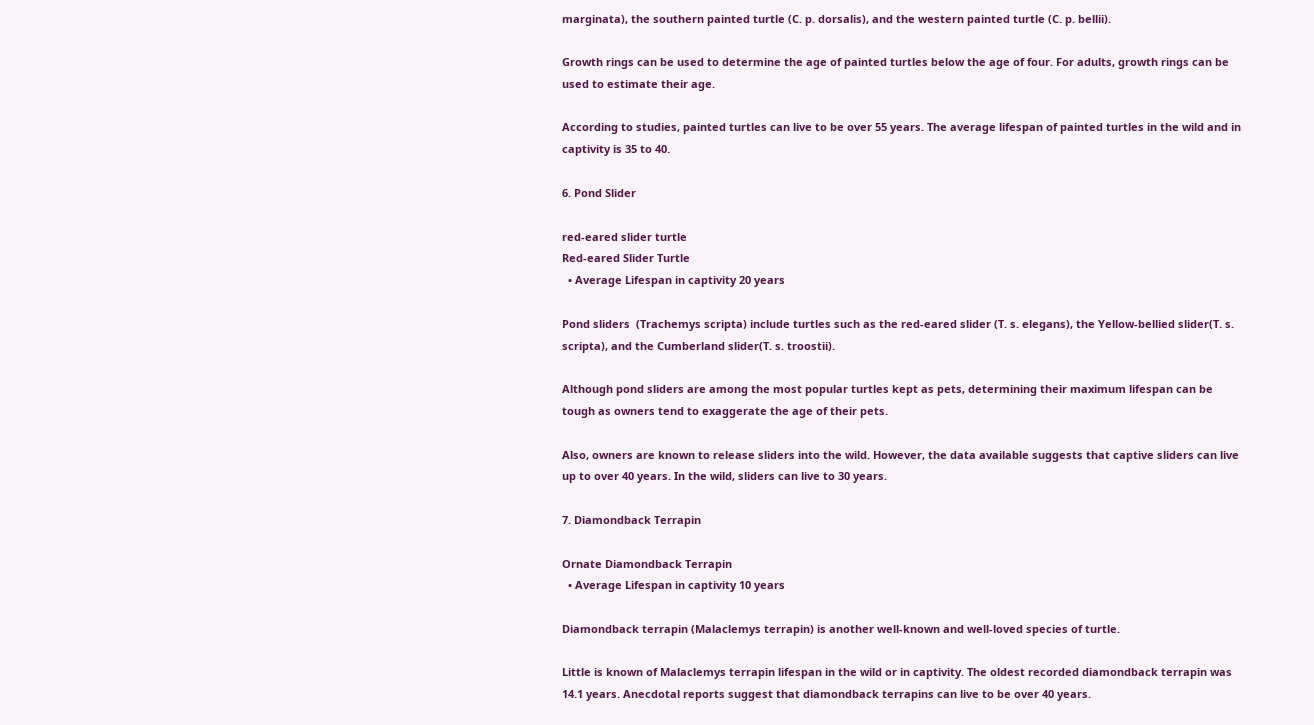marginata), the southern painted turtle (C. p. dorsalis), and the western painted turtle (C. p. bellii).

Growth rings can be used to determine the age of painted turtles below the age of four. For adults, growth rings can be used to estimate their age.

According to studies, painted turtles can live to be over 55 years. The average lifespan of painted turtles in the wild and in captivity is 35 to 40.

6. Pond Slider

red-eared slider turtle
Red-eared Slider Turtle
  • Average Lifespan in captivity 20 years

Pond sliders  (Trachemys scripta) include turtles such as the red-eared slider (T. s. elegans), the Yellow-bellied slider(T. s. scripta), and the Cumberland slider(T. s. troostii).

Although pond sliders are among the most popular turtles kept as pets, determining their maximum lifespan can be tough as owners tend to exaggerate the age of their pets.

Also, owners are known to release sliders into the wild. However, the data available suggests that captive sliders can live up to over 40 years. In the wild, sliders can live to 30 years.

7. Diamondback Terrapin

Ornate Diamondback Terrapin
  • Average Lifespan in captivity 10 years

Diamondback terrapin (Malaclemys terrapin) is another well-known and well-loved species of turtle.

Little is known of Malaclemys terrapin lifespan in the wild or in captivity. The oldest recorded diamondback terrapin was 14.1 years. Anecdotal reports suggest that diamondback terrapins can live to be over 40 years.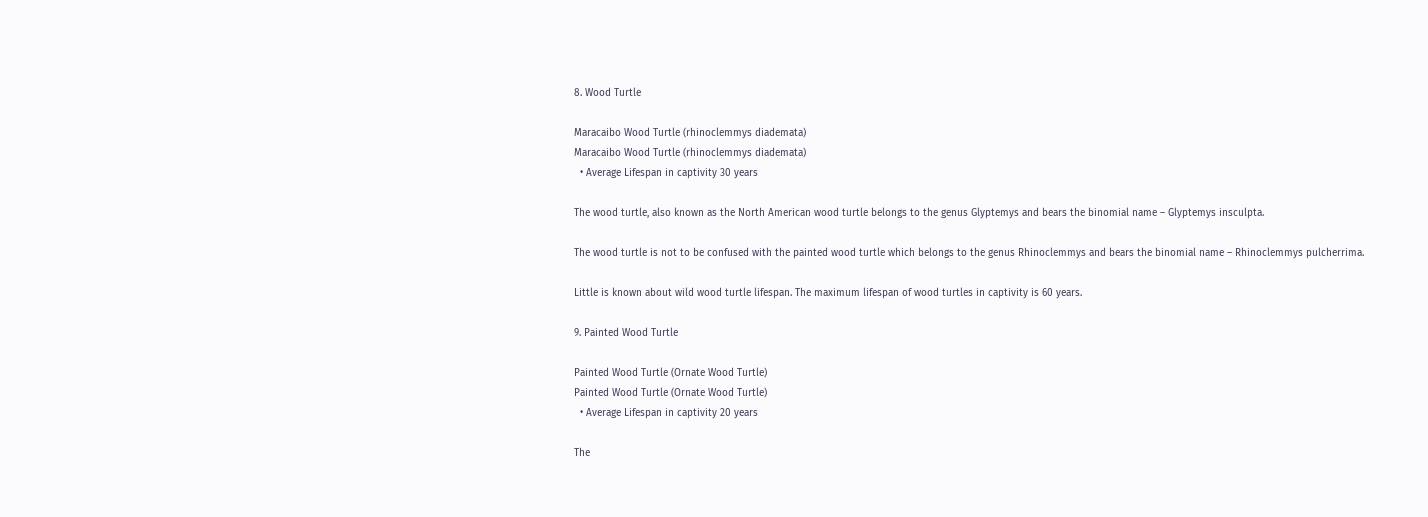8. Wood Turtle

Maracaibo Wood Turtle (rhinoclemmys diademata)
Maracaibo Wood Turtle (rhinoclemmys diademata)
  • Average Lifespan in captivity 30 years

The wood turtle, also known as the North American wood turtle belongs to the genus Glyptemys and bears the binomial name – Glyptemys insculpta.

The wood turtle is not to be confused with the painted wood turtle which belongs to the genus Rhinoclemmys and bears the binomial name – Rhinoclemmys pulcherrima.

Little is known about wild wood turtle lifespan. The maximum lifespan of wood turtles in captivity is 60 years.

9. Painted Wood Turtle

Painted Wood Turtle (Ornate Wood Turtle)
Painted Wood Turtle (Ornate Wood Turtle)
  • Average Lifespan in captivity 20 years

The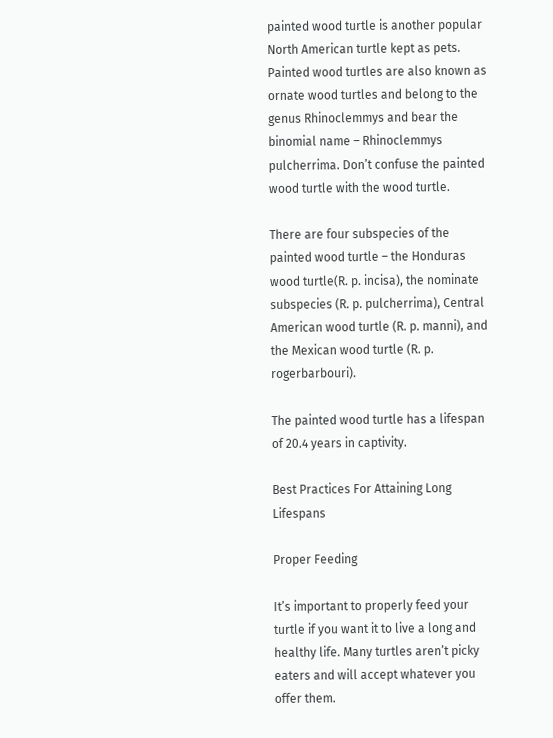painted wood turtle is another popular North American turtle kept as pets. Painted wood turtles are also known as ornate wood turtles and belong to the genus Rhinoclemmys and bear the binomial name – Rhinoclemmys pulcherrima. Don’t confuse the painted wood turtle with the wood turtle.

There are four subspecies of the painted wood turtle – the Honduras wood turtle(R. p. incisa), the nominate subspecies (R. p. pulcherrima), Central American wood turtle (R. p. manni), and the Mexican wood turtle (R. p. rogerbarbouri).

The painted wood turtle has a lifespan of 20.4 years in captivity.

Best Practices For Attaining Long Lifespans

Proper Feeding

It’s important to properly feed your turtle if you want it to live a long and healthy life. Many turtles aren’t picky eaters and will accept whatever you offer them.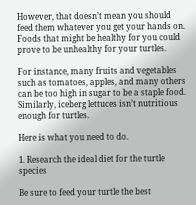However, that doesn’t mean you should feed them whatever you get your hands on. Foods that might be healthy for you could prove to be unhealthy for your turtles.

For instance, many fruits and vegetables such as tomatoes, apples, and many others can be too high in sugar to be a staple food. Similarly, iceberg lettuces isn’t nutritious enough for turtles.

Here is what you need to do.

1. Research the ideal diet for the turtle species

Be sure to feed your turtle the best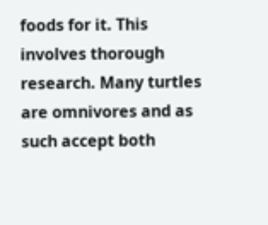foods for it. This involves thorough research. Many turtles are omnivores and as such accept both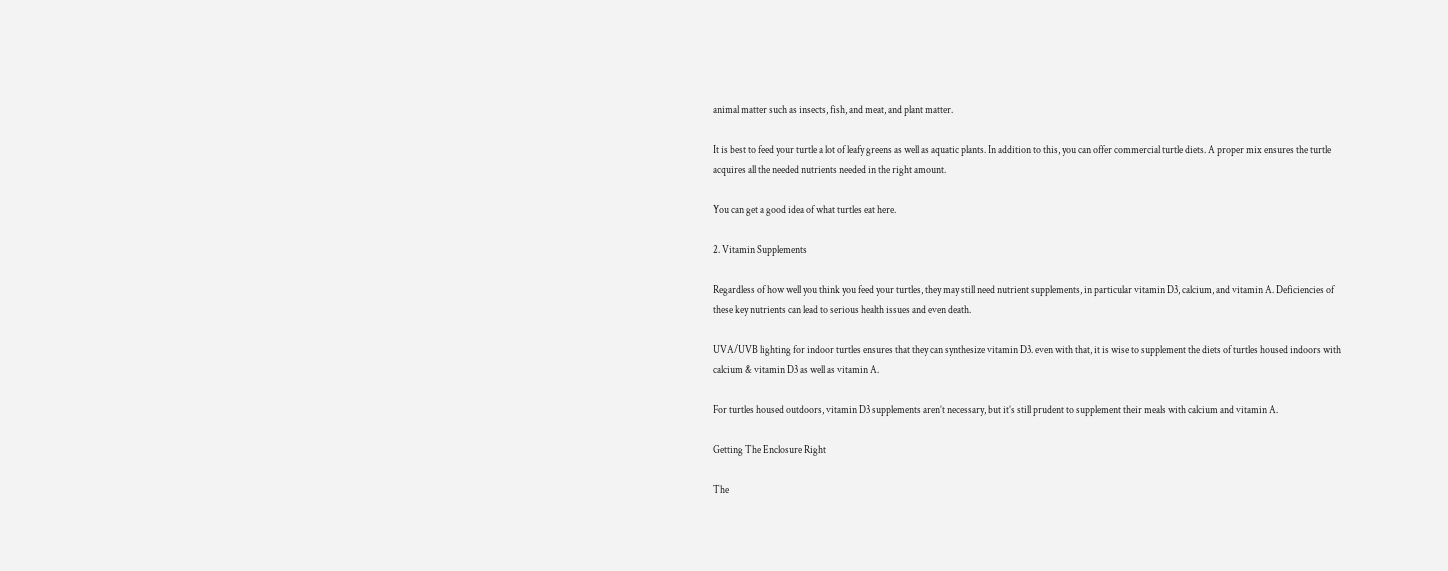animal matter such as insects, fish, and meat, and plant matter.

It is best to feed your turtle a lot of leafy greens as well as aquatic plants. In addition to this, you can offer commercial turtle diets. A proper mix ensures the turtle acquires all the needed nutrients needed in the right amount.

You can get a good idea of what turtles eat here.

2. Vitamin Supplements

Regardless of how well you think you feed your turtles, they may still need nutrient supplements, in particular vitamin D3, calcium, and vitamin A. Deficiencies of these key nutrients can lead to serious health issues and even death.

UVA/UVB lighting for indoor turtles ensures that they can synthesize vitamin D3. even with that, it is wise to supplement the diets of turtles housed indoors with calcium & vitamin D3 as well as vitamin A.

For turtles housed outdoors, vitamin D3 supplements aren’t necessary, but it’s still prudent to supplement their meals with calcium and vitamin A.

Getting The Enclosure Right

The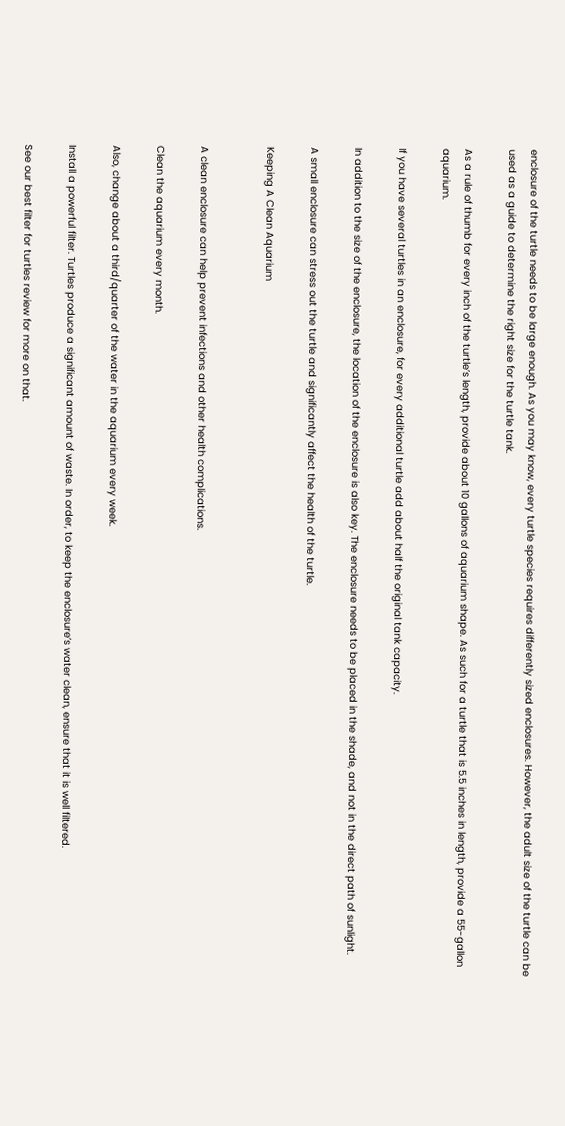enclosure of the turtle needs to be large enough. As you may know, every turtle species requires differently sized enclosures. However, the adult size of the turtle can be used as a guide to determine the right size for the turtle tank.

As a rule of thumb for every inch of the turtle’s length, provide about 10 gallons of aquarium shape. As such for a turtle that is 5.5 inches in length, provide a 55-gallon aquarium.

If you have several turtles in an enclosure, for every additional turtle add about half the original tank capacity.

In addition to the size of the enclosure, the location of the enclosure is also key. The enclosure needs to be placed in the shade, and not in the direct path of sunlight.

A small enclosure can stress out the turtle and significantly affect the health of the turtle.

Keeping A Clean Aquarium


A clean enclosure can help prevent infections and other health complications.

Clean the aquarium every month.

Also, change about a third/quarter of the water in the aquarium every week.

Install a powerful filter. Turtles produce a significant amount of waste. In order, to keep the enclosure’s water clean, ensure that it is well filtered.

See our best filter for turtles review for more on that.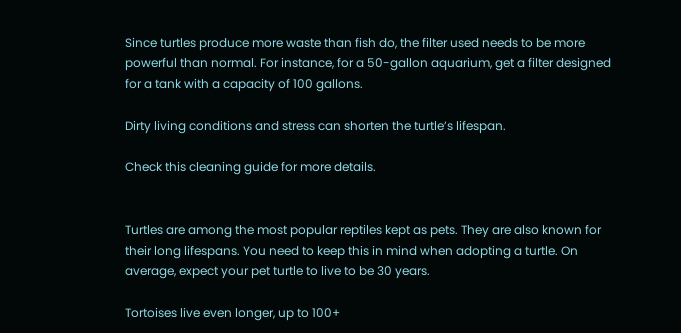Since turtles produce more waste than fish do, the filter used needs to be more powerful than normal. For instance, for a 50-gallon aquarium, get a filter designed for a tank with a capacity of 100 gallons.

Dirty living conditions and stress can shorten the turtle’s lifespan.

Check this cleaning guide for more details.


Turtles are among the most popular reptiles kept as pets. They are also known for their long lifespans. You need to keep this in mind when adopting a turtle. On average, expect your pet turtle to live to be 30 years.

Tortoises live even longer, up to 100+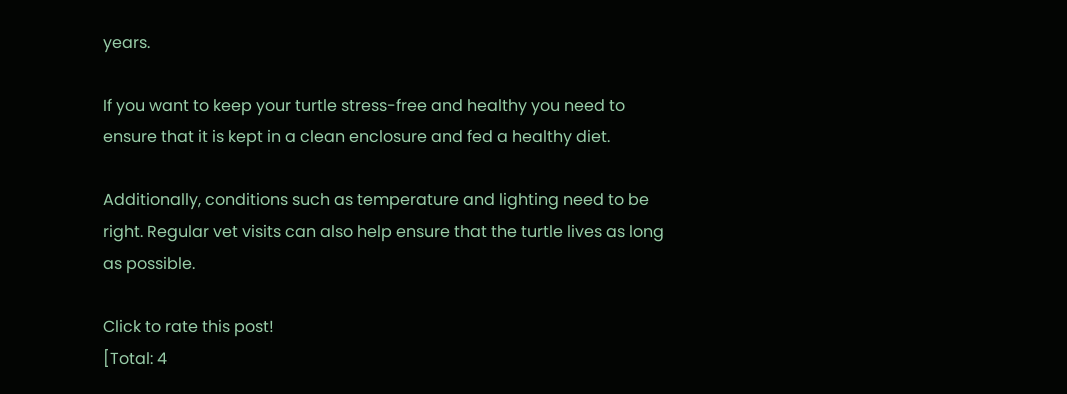years.

If you want to keep your turtle stress-free and healthy you need to ensure that it is kept in a clean enclosure and fed a healthy diet.

Additionally, conditions such as temperature and lighting need to be right. Regular vet visits can also help ensure that the turtle lives as long as possible.

Click to rate this post!
[Total: 4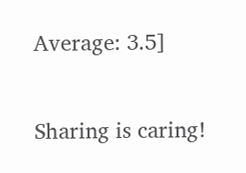Average: 3.5]

Sharing is caring!